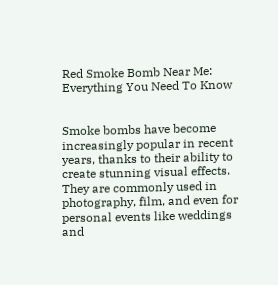Red Smoke Bomb Near Me: Everything You Need To Know


Smoke bombs have become increasingly popular in recent years, thanks to their ability to create stunning visual effects. They are commonly used in photography, film, and even for personal events like weddings and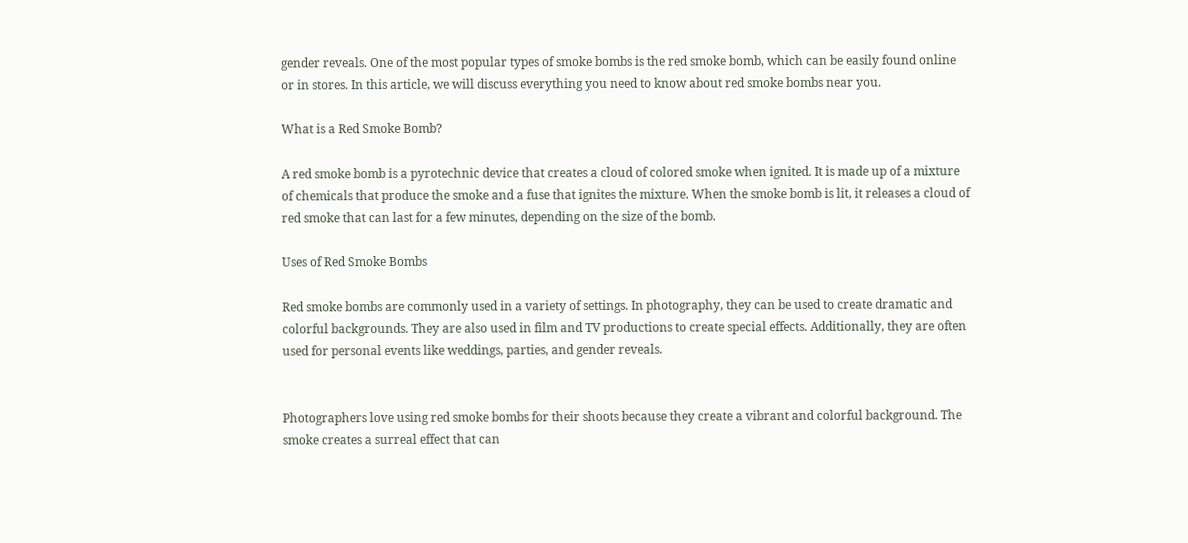gender reveals. One of the most popular types of smoke bombs is the red smoke bomb, which can be easily found online or in stores. In this article, we will discuss everything you need to know about red smoke bombs near you.

What is a Red Smoke Bomb?

A red smoke bomb is a pyrotechnic device that creates a cloud of colored smoke when ignited. It is made up of a mixture of chemicals that produce the smoke and a fuse that ignites the mixture. When the smoke bomb is lit, it releases a cloud of red smoke that can last for a few minutes, depending on the size of the bomb.

Uses of Red Smoke Bombs

Red smoke bombs are commonly used in a variety of settings. In photography, they can be used to create dramatic and colorful backgrounds. They are also used in film and TV productions to create special effects. Additionally, they are often used for personal events like weddings, parties, and gender reveals.


Photographers love using red smoke bombs for their shoots because they create a vibrant and colorful background. The smoke creates a surreal effect that can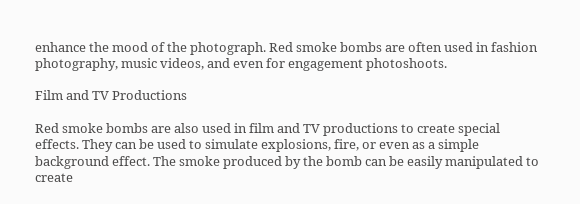enhance the mood of the photograph. Red smoke bombs are often used in fashion photography, music videos, and even for engagement photoshoots.

Film and TV Productions

Red smoke bombs are also used in film and TV productions to create special effects. They can be used to simulate explosions, fire, or even as a simple background effect. The smoke produced by the bomb can be easily manipulated to create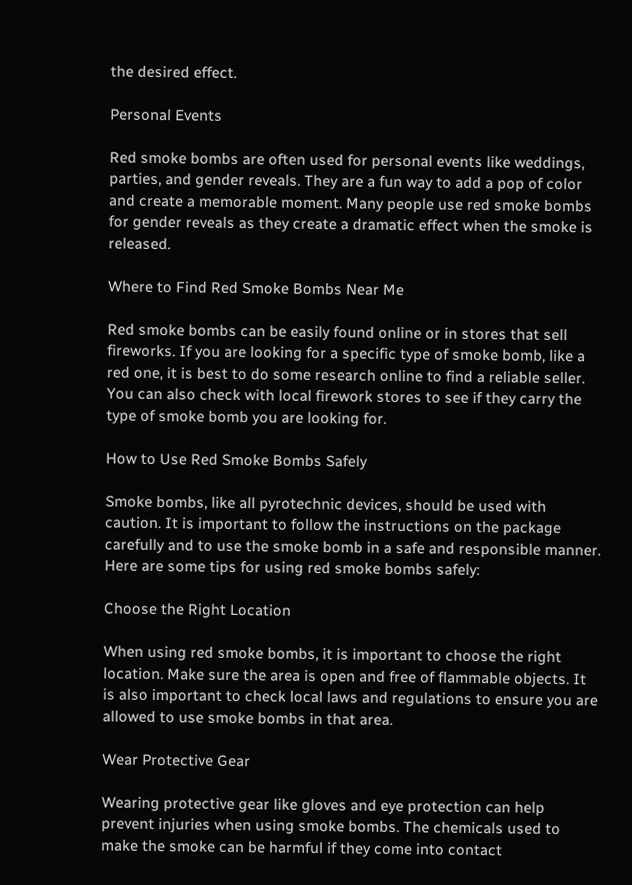the desired effect.

Personal Events

Red smoke bombs are often used for personal events like weddings, parties, and gender reveals. They are a fun way to add a pop of color and create a memorable moment. Many people use red smoke bombs for gender reveals as they create a dramatic effect when the smoke is released.

Where to Find Red Smoke Bombs Near Me

Red smoke bombs can be easily found online or in stores that sell fireworks. If you are looking for a specific type of smoke bomb, like a red one, it is best to do some research online to find a reliable seller. You can also check with local firework stores to see if they carry the type of smoke bomb you are looking for.

How to Use Red Smoke Bombs Safely

Smoke bombs, like all pyrotechnic devices, should be used with caution. It is important to follow the instructions on the package carefully and to use the smoke bomb in a safe and responsible manner. Here are some tips for using red smoke bombs safely:

Choose the Right Location

When using red smoke bombs, it is important to choose the right location. Make sure the area is open and free of flammable objects. It is also important to check local laws and regulations to ensure you are allowed to use smoke bombs in that area.

Wear Protective Gear

Wearing protective gear like gloves and eye protection can help prevent injuries when using smoke bombs. The chemicals used to make the smoke can be harmful if they come into contact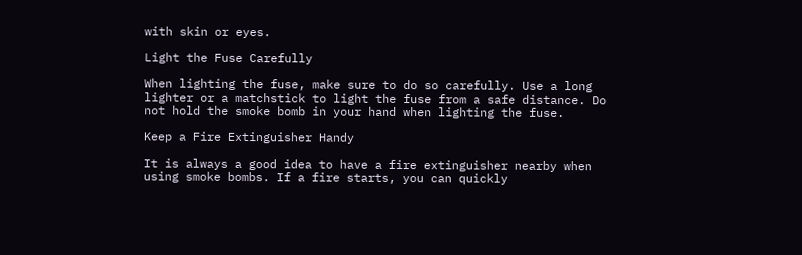with skin or eyes.

Light the Fuse Carefully

When lighting the fuse, make sure to do so carefully. Use a long lighter or a matchstick to light the fuse from a safe distance. Do not hold the smoke bomb in your hand when lighting the fuse.

Keep a Fire Extinguisher Handy

It is always a good idea to have a fire extinguisher nearby when using smoke bombs. If a fire starts, you can quickly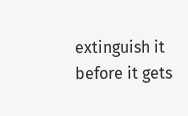extinguish it before it gets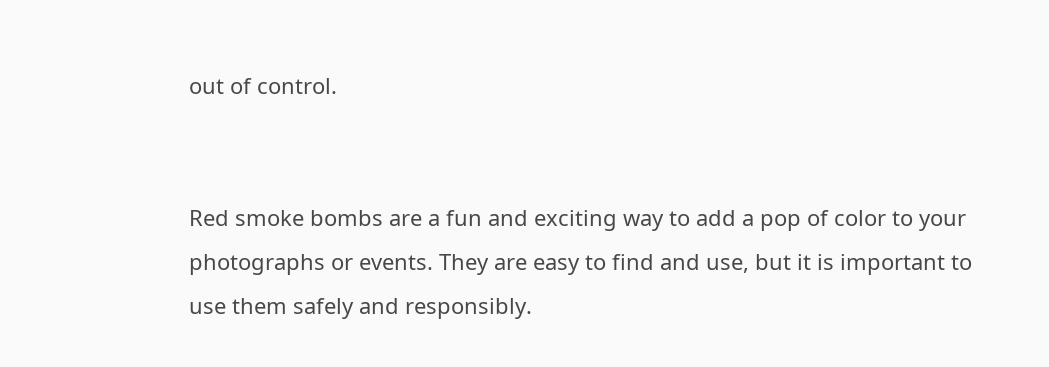out of control.


Red smoke bombs are a fun and exciting way to add a pop of color to your photographs or events. They are easy to find and use, but it is important to use them safely and responsibly.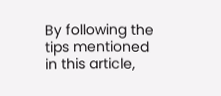By following the tips mentioned in this article,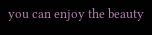you can enjoy the beauty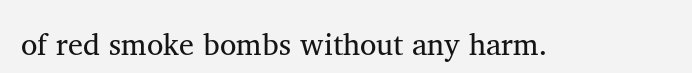of red smoke bombs without any harm.